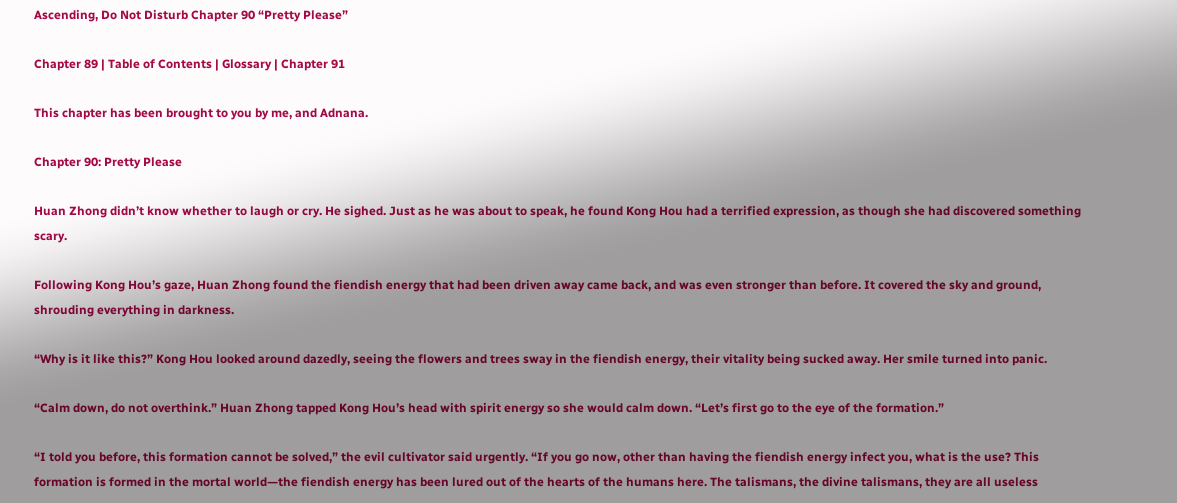Ascending, Do Not Disturb Chapter 90 “Pretty Please”

Chapter 89 | Table of Contents | Glossary | Chapter 91

This chapter has been brought to you by me, and Adnana.

Chapter 90: Pretty Please

Huan Zhong didn’t know whether to laugh or cry. He sighed. Just as he was about to speak, he found Kong Hou had a terrified expression, as though she had discovered something scary.

Following Kong Hou’s gaze, Huan Zhong found the fiendish energy that had been driven away came back, and was even stronger than before. It covered the sky and ground, shrouding everything in darkness.

“Why is it like this?” Kong Hou looked around dazedly, seeing the flowers and trees sway in the fiendish energy, their vitality being sucked away. Her smile turned into panic.

“Calm down, do not overthink.” Huan Zhong tapped Kong Hou’s head with spirit energy so she would calm down. “Let’s first go to the eye of the formation.”

“I told you before, this formation cannot be solved,” the evil cultivator said urgently. “If you go now, other than having the fiendish energy infect you, what is the use? This formation is formed in the mortal world—the fiendish energy has been lured out of the hearts of the humans here. The talismans, the divine talismans, they are all useless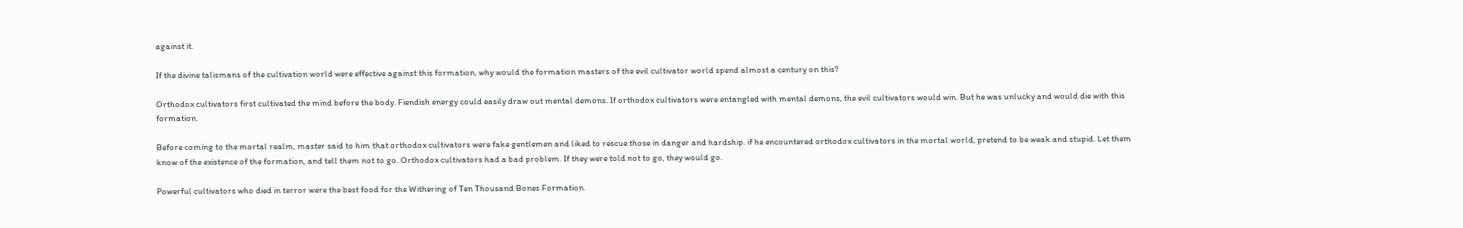against it.

If the divine talismans of the cultivation world were effective against this formation, why would the formation masters of the evil cultivator world spend almost a century on this?

Orthodox cultivators first cultivated the mind before the body. Fiendish energy could easily draw out mental demons. If orthodox cultivators were entangled with mental demons, the evil cultivators would win. But he was unlucky and would die with this formation.

Before coming to the mortal realm, master said to him that orthodox cultivators were fake gentlemen and liked to rescue those in danger and hardship. if he encountered orthodox cultivators in the mortal world, pretend to be weak and stupid. Let them know of the existence of the formation, and tell them not to go. Orthodox cultivators had a bad problem. If they were told not to go, they would go.

Powerful cultivators who died in terror were the best food for the Withering of Ten Thousand Bones Formation.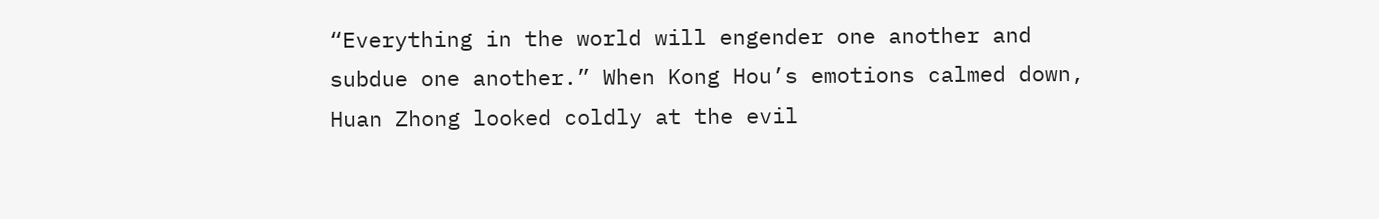“Everything in the world will engender one another and subdue one another.” When Kong Hou’s emotions calmed down, Huan Zhong looked coldly at the evil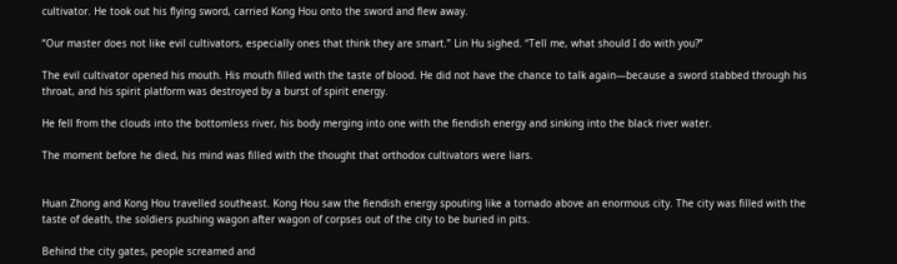cultivator. He took out his flying sword, carried Kong Hou onto the sword and flew away.

“Our master does not like evil cultivators, especially ones that think they are smart.” Lin Hu sighed. “Tell me, what should I do with you?”

The evil cultivator opened his mouth. His mouth filled with the taste of blood. He did not have the chance to talk again—because a sword stabbed through his throat, and his spirit platform was destroyed by a burst of spirit energy.

He fell from the clouds into the bottomless river, his body merging into one with the fiendish energy and sinking into the black river water.

The moment before he died, his mind was filled with the thought that orthodox cultivators were liars.


Huan Zhong and Kong Hou travelled southeast. Kong Hou saw the fiendish energy spouting like a tornado above an enormous city. The city was filled with the taste of death, the soldiers pushing wagon after wagon of corpses out of the city to be buried in pits.

Behind the city gates, people screamed and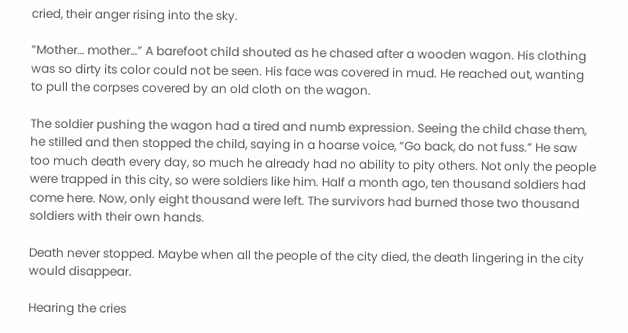cried, their anger rising into the sky.

“Mother… mother…” A barefoot child shouted as he chased after a wooden wagon. His clothing was so dirty its color could not be seen. His face was covered in mud. He reached out, wanting to pull the corpses covered by an old cloth on the wagon.

The soldier pushing the wagon had a tired and numb expression. Seeing the child chase them, he stilled and then stopped the child, saying in a hoarse voice, “Go back, do not fuss.” He saw too much death every day, so much he already had no ability to pity others. Not only the people were trapped in this city, so were soldiers like him. Half a month ago, ten thousand soldiers had come here. Now, only eight thousand were left. The survivors had burned those two thousand soldiers with their own hands.

Death never stopped. Maybe when all the people of the city died, the death lingering in the city would disappear.

Hearing the cries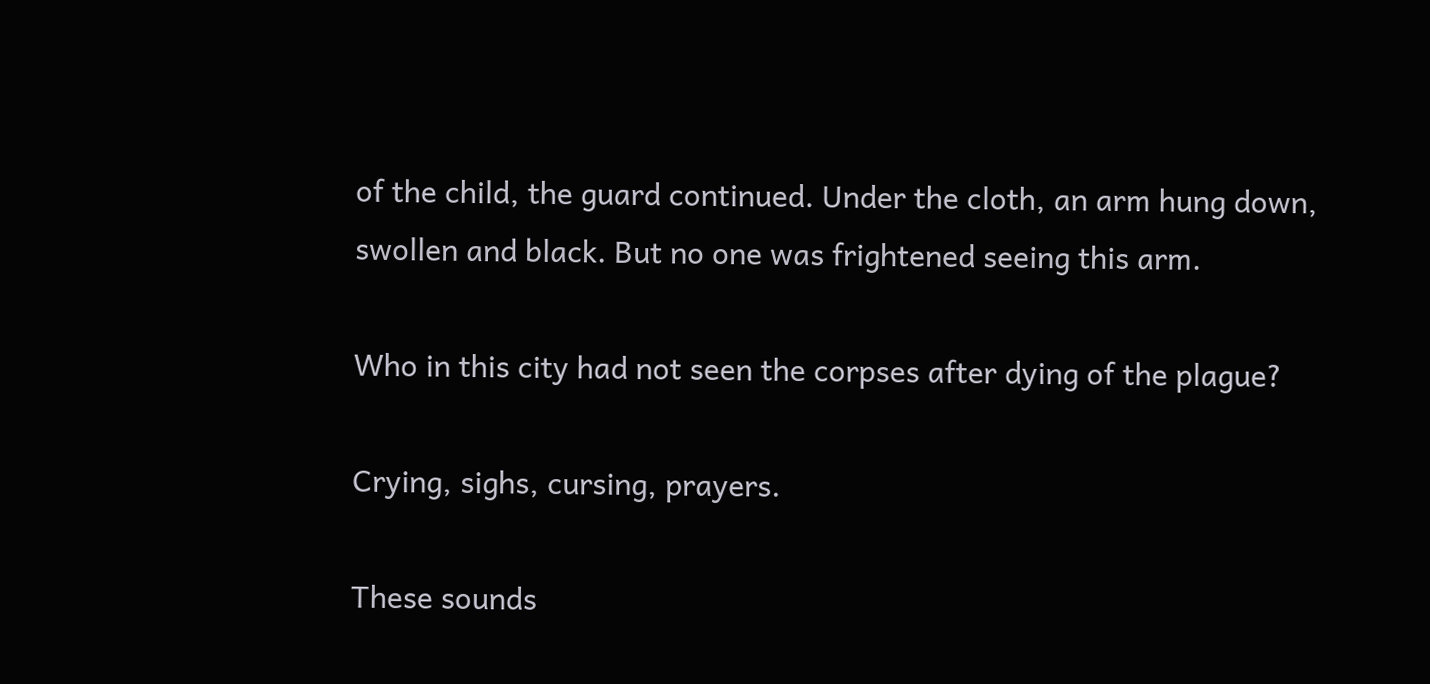of the child, the guard continued. Under the cloth, an arm hung down, swollen and black. But no one was frightened seeing this arm.

Who in this city had not seen the corpses after dying of the plague?

Crying, sighs, cursing, prayers.

These sounds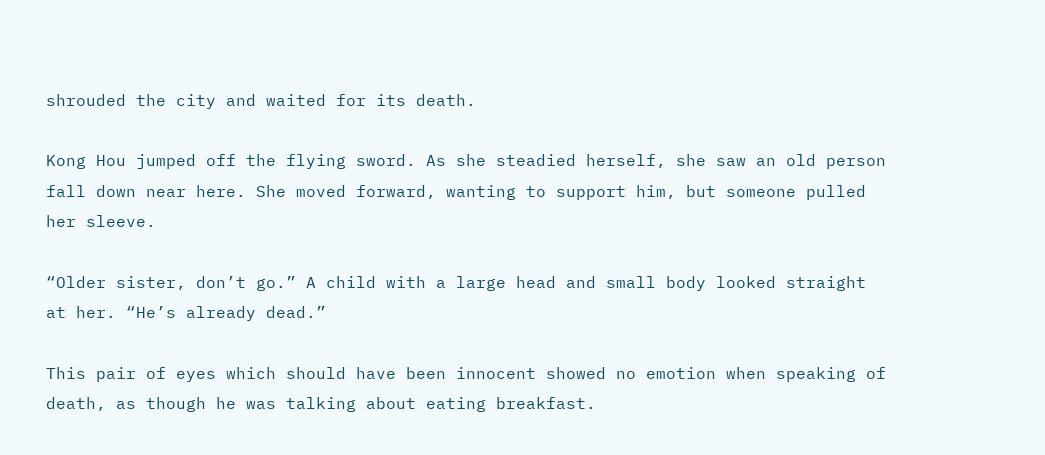shrouded the city and waited for its death.

Kong Hou jumped off the flying sword. As she steadied herself, she saw an old person fall down near here. She moved forward, wanting to support him, but someone pulled her sleeve.

“Older sister, don’t go.” A child with a large head and small body looked straight at her. “He’s already dead.”

This pair of eyes which should have been innocent showed no emotion when speaking of death, as though he was talking about eating breakfast.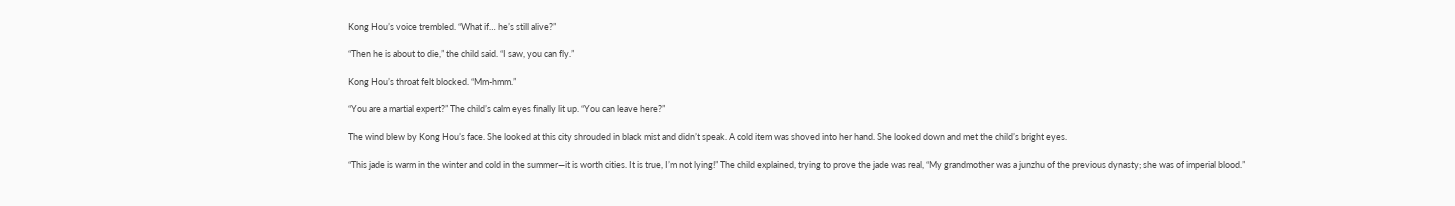Kong Hou’s voice trembled. “What if… he’s still alive?”

“Then he is about to die,” the child said. “I saw, you can fly.”

Kong Hou’s throat felt blocked. “Mm-hmm.”

“You are a martial expert?” The child’s calm eyes finally lit up. “You can leave here?”

The wind blew by Kong Hou’s face. She looked at this city shrouded in black mist and didn’t speak. A cold item was shoved into her hand. She looked down and met the child’s bright eyes.

“This jade is warm in the winter and cold in the summer—it is worth cities. It is true, I’m not lying!” The child explained, trying to prove the jade was real, “My grandmother was a junzhu of the previous dynasty; she was of imperial blood.”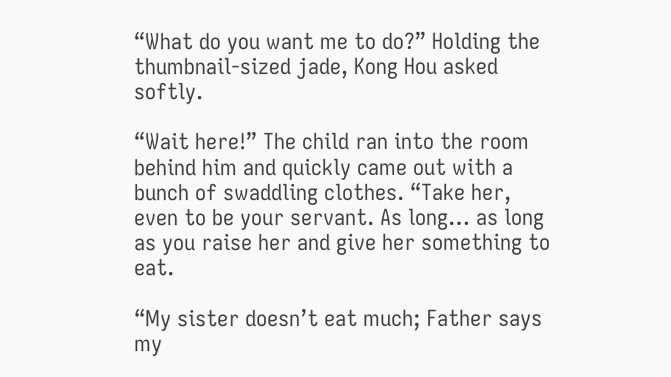“What do you want me to do?” Holding the thumbnail-sized jade, Kong Hou asked softly.

“Wait here!” The child ran into the room behind him and quickly came out with a bunch of swaddling clothes. “Take her, even to be your servant. As long… as long as you raise her and give her something to eat.

“My sister doesn’t eat much; Father says my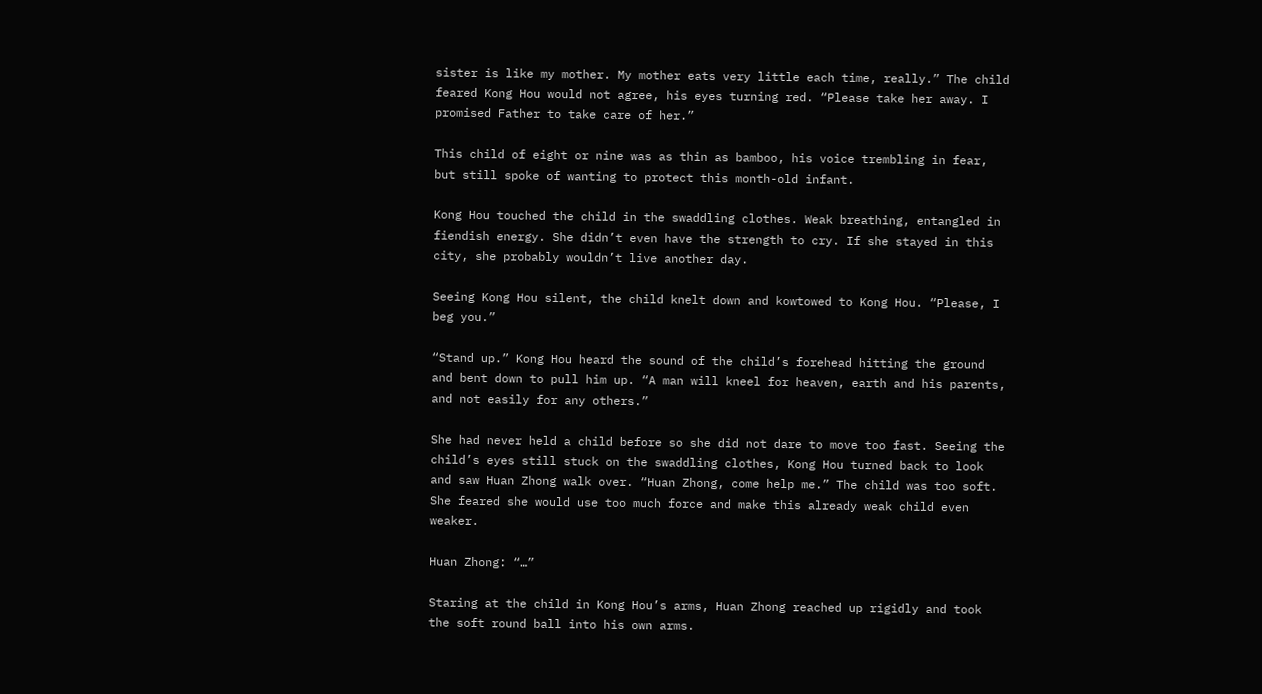sister is like my mother. My mother eats very little each time, really.” The child feared Kong Hou would not agree, his eyes turning red. “Please take her away. I promised Father to take care of her.”

This child of eight or nine was as thin as bamboo, his voice trembling in fear, but still spoke of wanting to protect this month-old infant.

Kong Hou touched the child in the swaddling clothes. Weak breathing, entangled in fiendish energy. She didn’t even have the strength to cry. If she stayed in this city, she probably wouldn’t live another day.

Seeing Kong Hou silent, the child knelt down and kowtowed to Kong Hou. “Please, I beg you.”

“Stand up.” Kong Hou heard the sound of the child’s forehead hitting the ground and bent down to pull him up. “A man will kneel for heaven, earth and his parents, and not easily for any others.”

She had never held a child before so she did not dare to move too fast. Seeing the child’s eyes still stuck on the swaddling clothes, Kong Hou turned back to look and saw Huan Zhong walk over. “Huan Zhong, come help me.” The child was too soft. She feared she would use too much force and make this already weak child even weaker.

Huan Zhong: “…”

Staring at the child in Kong Hou’s arms, Huan Zhong reached up rigidly and took the soft round ball into his own arms.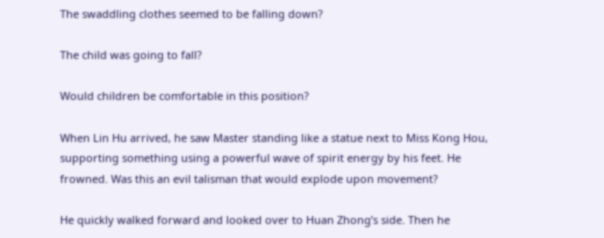The swaddling clothes seemed to be falling down?

The child was going to fall?

Would children be comfortable in this position?

When Lin Hu arrived, he saw Master standing like a statue next to Miss Kong Hou, supporting something using a powerful wave of spirit energy by his feet. He frowned. Was this an evil talisman that would explode upon movement?

He quickly walked forward and looked over to Huan Zhong’s side. Then he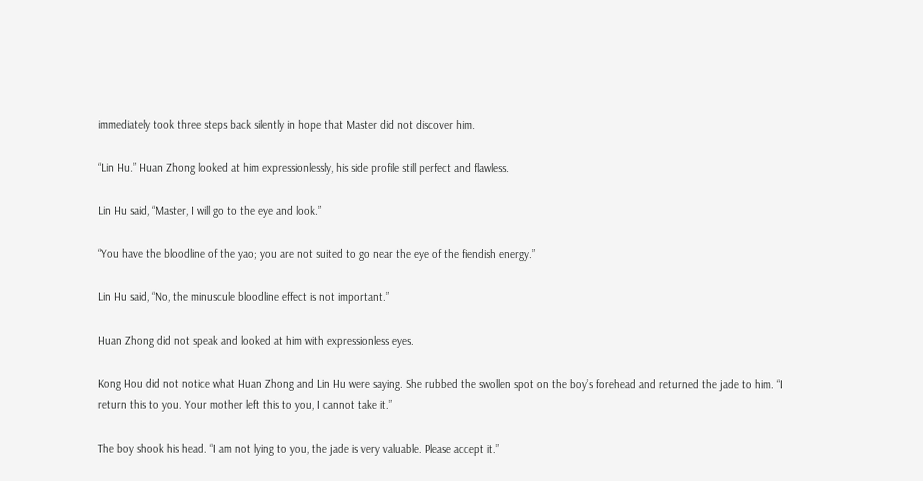immediately took three steps back silently in hope that Master did not discover him.

“Lin Hu.” Huan Zhong looked at him expressionlessly, his side profile still perfect and flawless.

Lin Hu said, “Master, I will go to the eye and look.”

“You have the bloodline of the yao; you are not suited to go near the eye of the fiendish energy.”

Lin Hu said, “No, the minuscule bloodline effect is not important.”

Huan Zhong did not speak and looked at him with expressionless eyes.

Kong Hou did not notice what Huan Zhong and Lin Hu were saying. She rubbed the swollen spot on the boy’s forehead and returned the jade to him. “I return this to you. Your mother left this to you, I cannot take it.”

The boy shook his head. “I am not lying to you, the jade is very valuable. Please accept it.”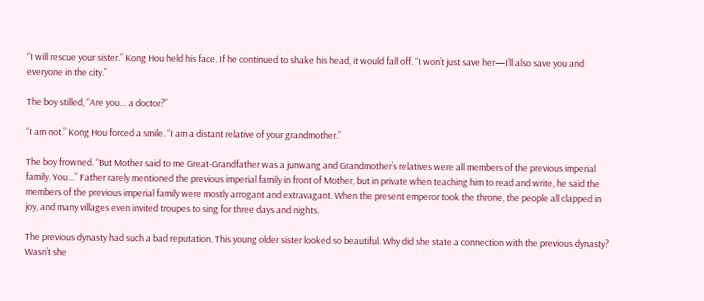“I will rescue your sister.” Kong Hou held his face. If he continued to shake his head, it would fall off. “I won’t just save her—I’ll also save you and everyone in the city.”

The boy stilled, “Are you… a doctor?”

“I am not.” Kong Hou forced a smile. “I am a distant relative of your grandmother.”

The boy frowned. “But Mother said to me Great-Grandfather was a junwang and Grandmother’s relatives were all members of the previous imperial family. You…” Father rarely mentioned the previous imperial family in front of Mother, but in private when teaching him to read and write, he said the members of the previous imperial family were mostly arrogant and extravagant. When the present emperor took the throne, the people all clapped in joy, and many villages even invited troupes to sing for three days and nights.

The previous dynasty had such a bad reputation. This young older sister looked so beautiful. Why did she state a connection with the previous dynasty? Wasn’t she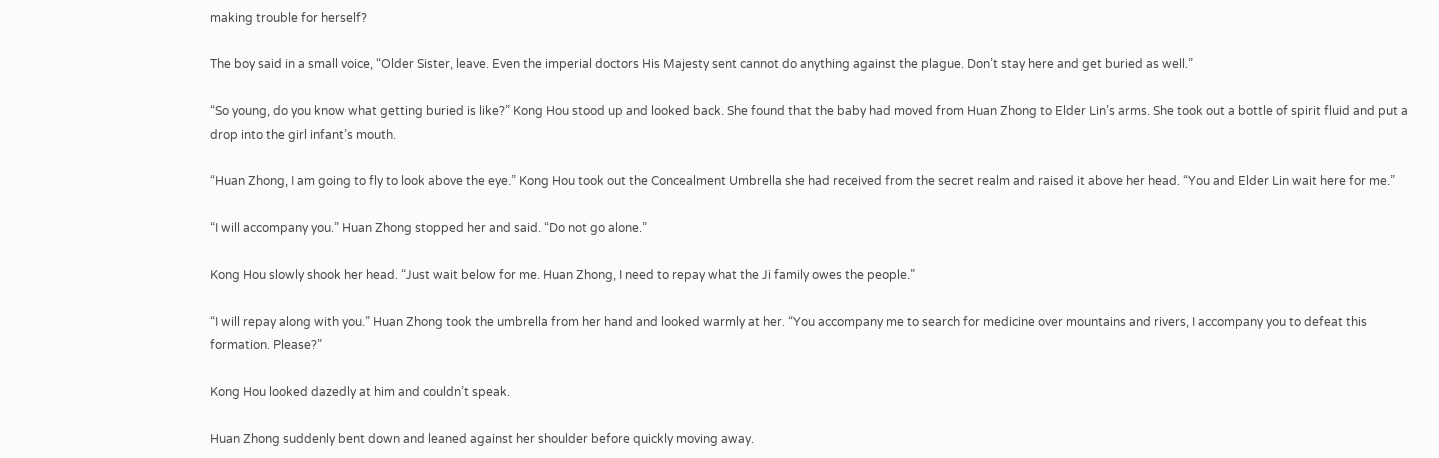making trouble for herself?

The boy said in a small voice, “Older Sister, leave. Even the imperial doctors His Majesty sent cannot do anything against the plague. Don’t stay here and get buried as well.”

“So young, do you know what getting buried is like?” Kong Hou stood up and looked back. She found that the baby had moved from Huan Zhong to Elder Lin’s arms. She took out a bottle of spirit fluid and put a drop into the girl infant’s mouth.

“Huan Zhong, I am going to fly to look above the eye.” Kong Hou took out the Concealment Umbrella she had received from the secret realm and raised it above her head. “You and Elder Lin wait here for me.”

“I will accompany you.” Huan Zhong stopped her and said. “Do not go alone.”

Kong Hou slowly shook her head. “Just wait below for me. Huan Zhong, I need to repay what the Ji family owes the people.”

“I will repay along with you.” Huan Zhong took the umbrella from her hand and looked warmly at her. “You accompany me to search for medicine over mountains and rivers, I accompany you to defeat this formation. Please?”

Kong Hou looked dazedly at him and couldn’t speak.

Huan Zhong suddenly bent down and leaned against her shoulder before quickly moving away.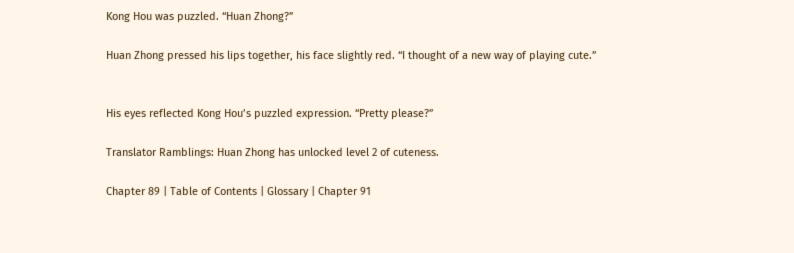Kong Hou was puzzled. “Huan Zhong?”

Huan Zhong pressed his lips together, his face slightly red. “I thought of a new way of playing cute.”


His eyes reflected Kong Hou’s puzzled expression. “Pretty please?”

Translator Ramblings: Huan Zhong has unlocked level 2 of cuteness.

Chapter 89 | Table of Contents | Glossary | Chapter 91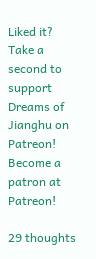Liked it? Take a second to support Dreams of Jianghu on Patreon!
Become a patron at Patreon!

29 thoughts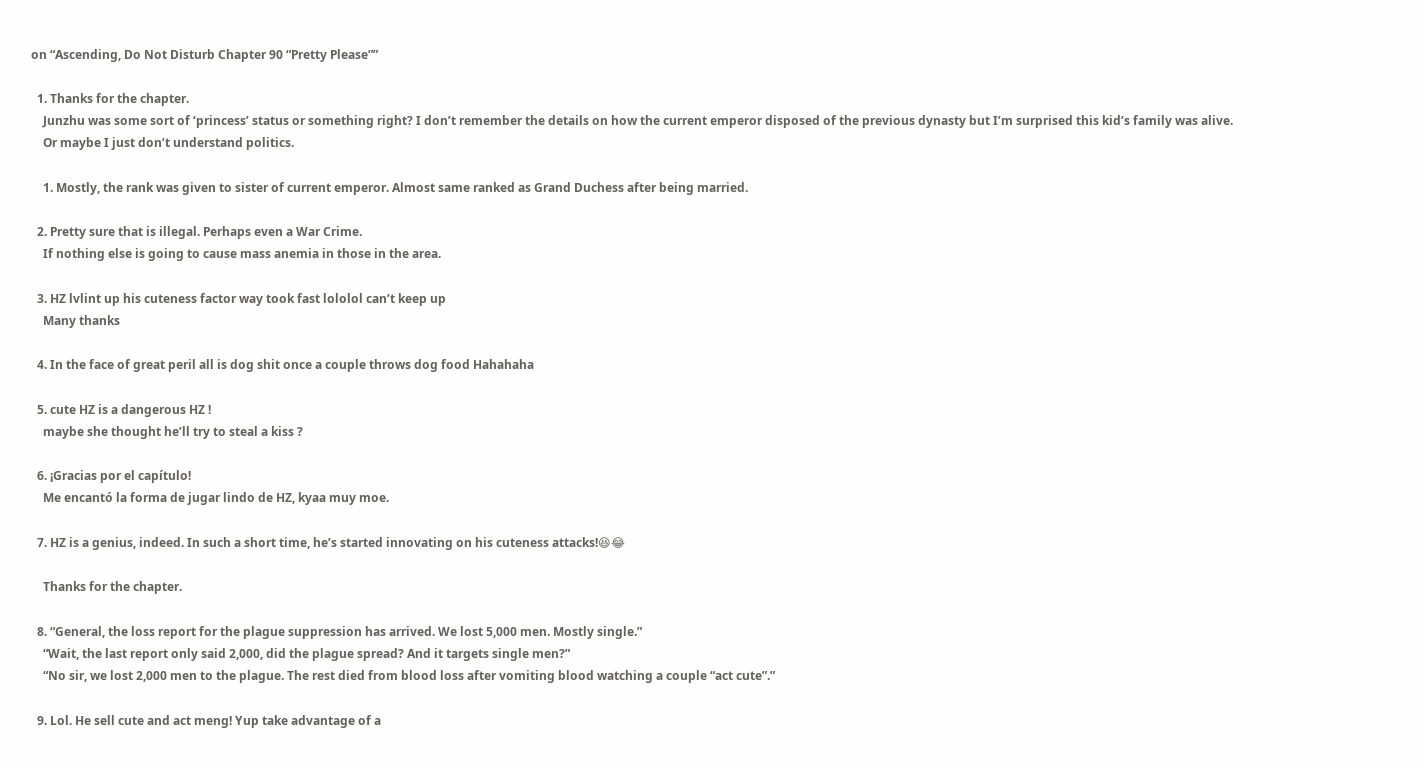on “Ascending, Do Not Disturb Chapter 90 “Pretty Please””

  1. Thanks for the chapter.
    Junzhu was some sort of ‘princess’ status or something right? I don’t remember the details on how the current emperor disposed of the previous dynasty but I’m surprised this kid’s family was alive.
    Or maybe I just don’t understand politics.

    1. Mostly, the rank was given to sister of current emperor. Almost same ranked as Grand Duchess after being married.

  2. Pretty sure that is illegal. Perhaps even a War Crime.
    If nothing else is going to cause mass anemia in those in the area.

  3. HZ lvlint up his cuteness factor way took fast lololol can’t keep up
    Many thanks

  4. In the face of great peril all is dog shit once a couple throws dog food Hahahaha

  5. cute HZ is a dangerous HZ !
    maybe she thought he’ll try to steal a kiss ?

  6. ¡Gracias por el capítulo!
    Me encantó la forma de jugar lindo de HZ, kyaa muy moe.

  7. HZ is a genius, indeed. In such a short time, he’s started innovating on his cuteness attacks!😆😂

    Thanks for the chapter.

  8. “General, the loss report for the plague suppression has arrived. We lost 5,000 men. Mostly single.”
    “Wait, the last report only said 2,000, did the plague spread? And it targets single men?”
    “No sir, we lost 2,000 men to the plague. The rest died from blood loss after vomiting blood watching a couple “act cute”.”

  9. Lol. He sell cute and act meng! Yup take advantage of a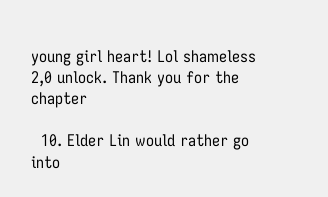young girl heart! Lol shameless 2,0 unlock. Thank you for the chapter

  10. Elder Lin would rather go into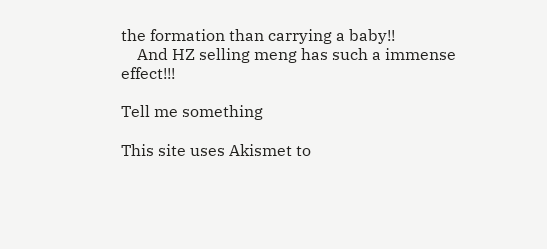the formation than carrying a baby!!
    And HZ selling meng has such a immense effect!!!

Tell me something

This site uses Akismet to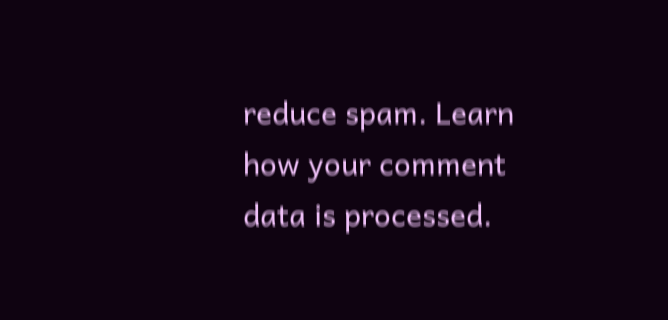reduce spam. Learn how your comment data is processed.